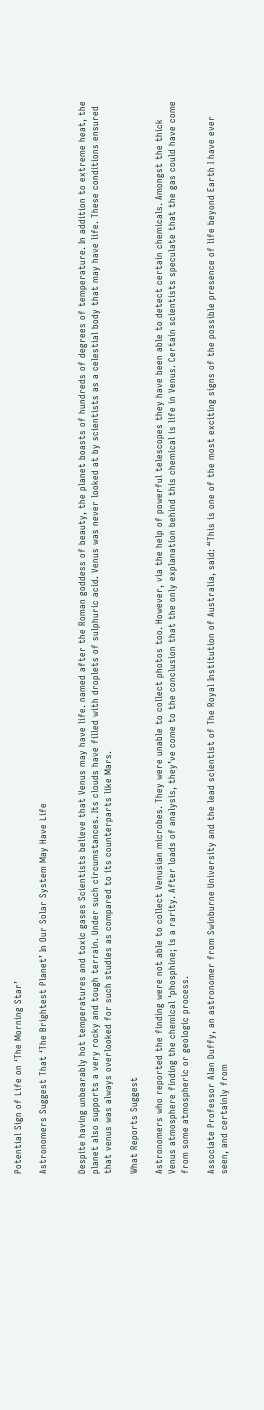Potential Sign of Life on ‘The Morning Star’

Astronomers Suggest That ‘The Brightest Planet’ In Our Solar System May Have Life


Despite having unbearably hot temperatures and toxic gases Scientists believe that Venus may have life. named after the Roman goddess of beauty, the planet boasts of hundreds of degrees of temperature. In addition to extreme heat, the planet also supports a very rocky and tough terrain. Under such circumstances. Its clouds have filled with droplets of sulphuric acid. Venus was never looked at by scientists as a celestial body that may have life. These conditions ensured that venus was always overlooked for such studies as compared to its counterparts like Mars.

What Reports Suggest

Astronomers who reported the finding were not able to collect Venusian microbes. They were unable to collect photos too. However, via the help of powerful telescopes they have been able to detect certain chemicals. Amongst the thick Venus atmosphere finding the chemical ‘phosphine; is a rarity. After loads of analysis, they’ve come to the conclusion that the only explanation behind this chemical is life in Venus. Certain scientists speculate that the gas could have come from some atmospheric or geologic process.

Associate Professor Alan Duffy, an astronomer from Swinburne University and the lead scientist of The Royal Institution of Australia, said: “This is one of the most exciting signs of the possible presence of life beyond Earth I have ever seen, and certainly from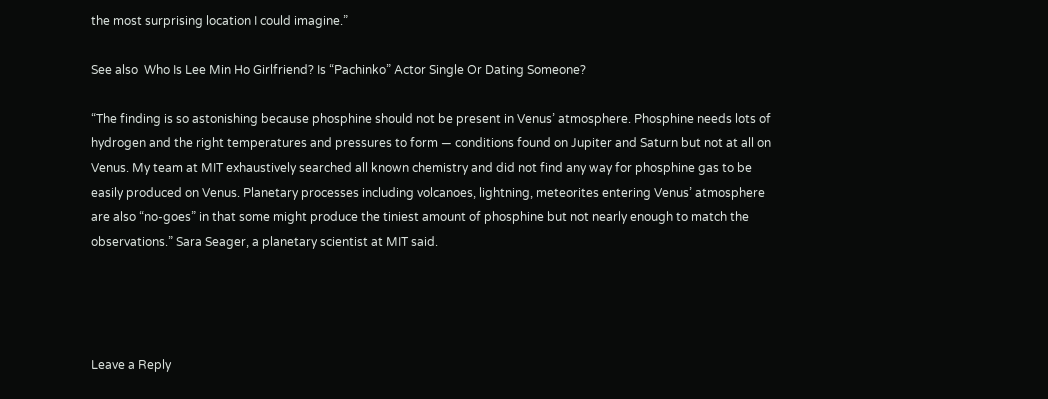the most surprising location I could imagine.”

See also  Who Is Lee Min Ho Girlfriend? Is “Pachinko” Actor Single Or Dating Someone?

“The finding is so astonishing because phosphine should not be present in Venus’ atmosphere. Phosphine needs lots of hydrogen and the right temperatures and pressures to form — conditions found on Jupiter and Saturn but not at all on Venus. My team at MIT exhaustively searched all known chemistry and did not find any way for phosphine gas to be easily produced on Venus. Planetary processes including volcanoes, lightning, meteorites entering Venus’ atmosphere are also “no-goes” in that some might produce the tiniest amount of phosphine but not nearly enough to match the observations.” Sara Seager, a planetary scientist at MIT said.




Leave a Reply